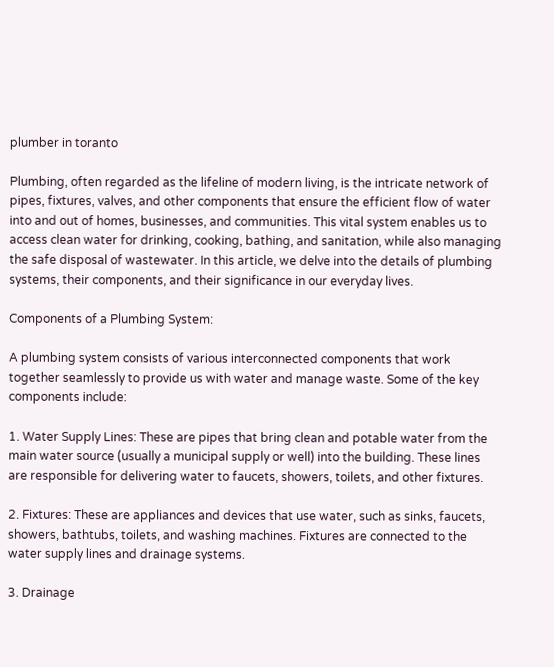plumber in toranto

Plumbing, often regarded as the lifeline of modern living, is the intricate network of pipes, fixtures, valves, and other components that ensure the efficient flow of water into and out of homes, businesses, and communities. This vital system enables us to access clean water for drinking, cooking, bathing, and sanitation, while also managing the safe disposal of wastewater. In this article, we delve into the details of plumbing systems, their components, and their significance in our everyday lives.

Components of a Plumbing System:

A plumbing system consists of various interconnected components that work together seamlessly to provide us with water and manage waste. Some of the key components include:

1. Water Supply Lines: These are pipes that bring clean and potable water from the main water source (usually a municipal supply or well) into the building. These lines are responsible for delivering water to faucets, showers, toilets, and other fixtures.

2. Fixtures: These are appliances and devices that use water, such as sinks, faucets, showers, bathtubs, toilets, and washing machines. Fixtures are connected to the water supply lines and drainage systems.

3. Drainage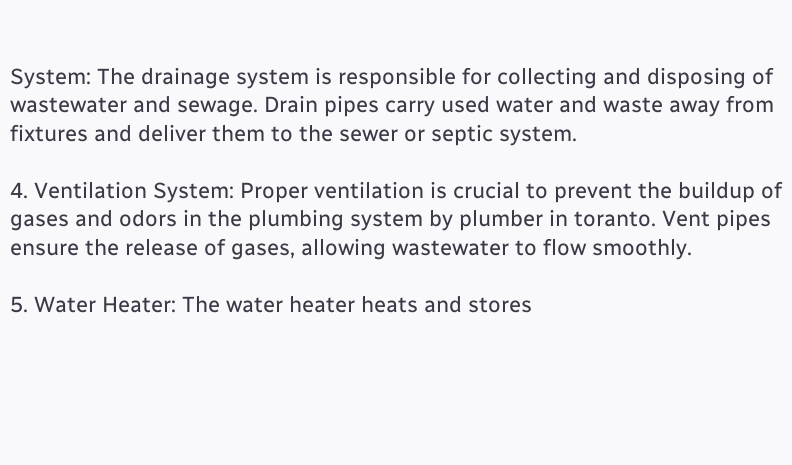System: The drainage system is responsible for collecting and disposing of wastewater and sewage. Drain pipes carry used water and waste away from fixtures and deliver them to the sewer or septic system.

4. Ventilation System: Proper ventilation is crucial to prevent the buildup of gases and odors in the plumbing system by plumber in toranto. Vent pipes ensure the release of gases, allowing wastewater to flow smoothly.

5. Water Heater: The water heater heats and stores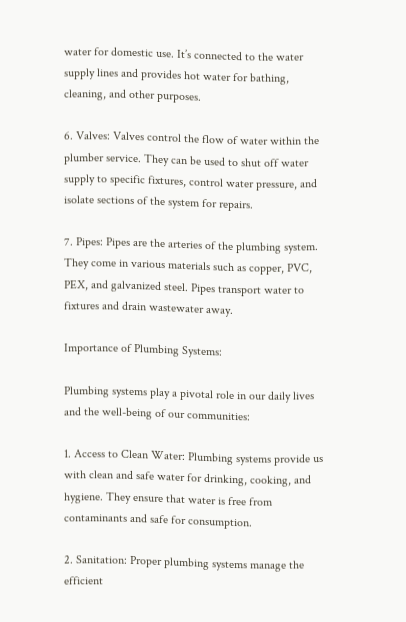water for domestic use. It’s connected to the water supply lines and provides hot water for bathing, cleaning, and other purposes.

6. Valves: Valves control the flow of water within the plumber service. They can be used to shut off water supply to specific fixtures, control water pressure, and isolate sections of the system for repairs.

7. Pipes: Pipes are the arteries of the plumbing system. They come in various materials such as copper, PVC, PEX, and galvanized steel. Pipes transport water to fixtures and drain wastewater away.

Importance of Plumbing Systems:

Plumbing systems play a pivotal role in our daily lives and the well-being of our communities:

1. Access to Clean Water: Plumbing systems provide us with clean and safe water for drinking, cooking, and hygiene. They ensure that water is free from contaminants and safe for consumption.

2. Sanitation: Proper plumbing systems manage the efficient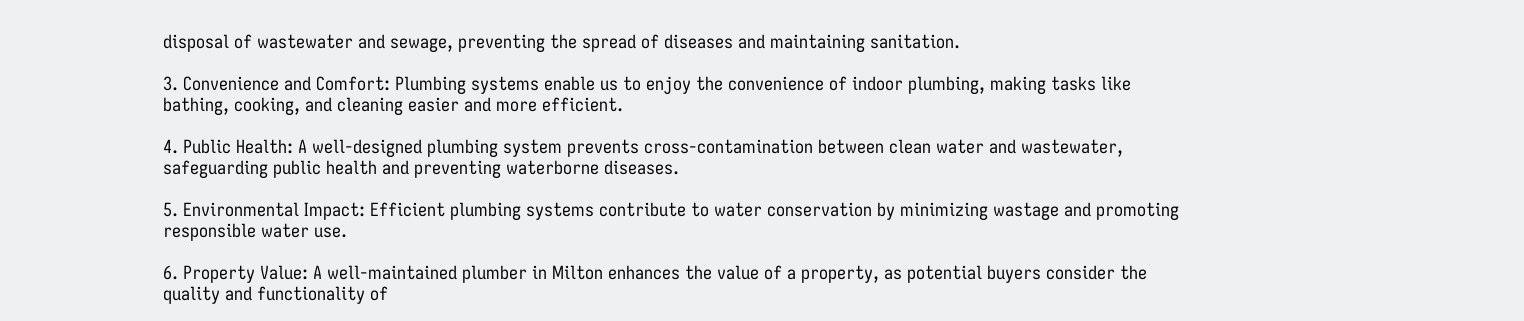disposal of wastewater and sewage, preventing the spread of diseases and maintaining sanitation.

3. Convenience and Comfort: Plumbing systems enable us to enjoy the convenience of indoor plumbing, making tasks like bathing, cooking, and cleaning easier and more efficient.

4. Public Health: A well-designed plumbing system prevents cross-contamination between clean water and wastewater, safeguarding public health and preventing waterborne diseases.

5. Environmental Impact: Efficient plumbing systems contribute to water conservation by minimizing wastage and promoting responsible water use.

6. Property Value: A well-maintained plumber in Milton enhances the value of a property, as potential buyers consider the quality and functionality of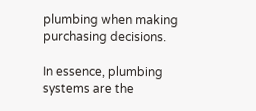plumbing when making purchasing decisions.

In essence, plumbing systems are the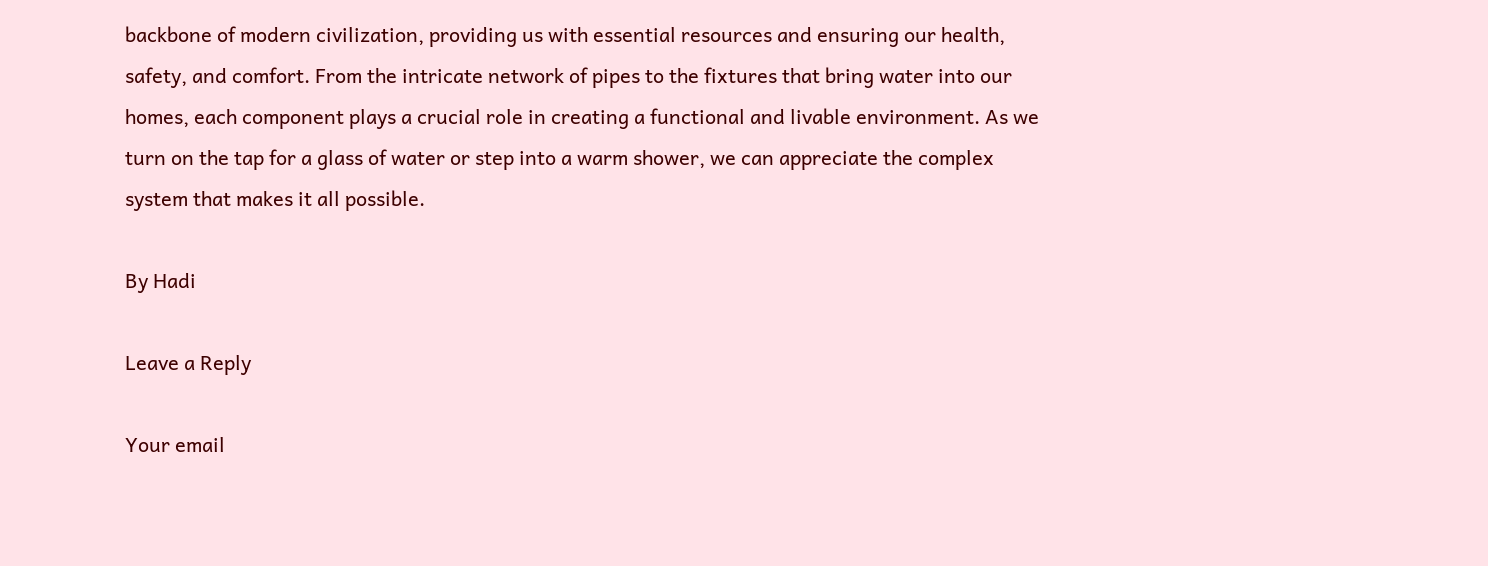backbone of modern civilization, providing us with essential resources and ensuring our health, safety, and comfort. From the intricate network of pipes to the fixtures that bring water into our homes, each component plays a crucial role in creating a functional and livable environment. As we turn on the tap for a glass of water or step into a warm shower, we can appreciate the complex system that makes it all possible.

By Hadi

Leave a Reply

Your email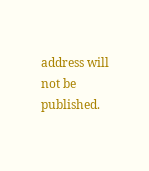address will not be published.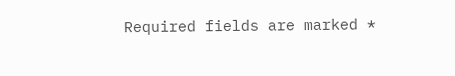Required fields are marked *